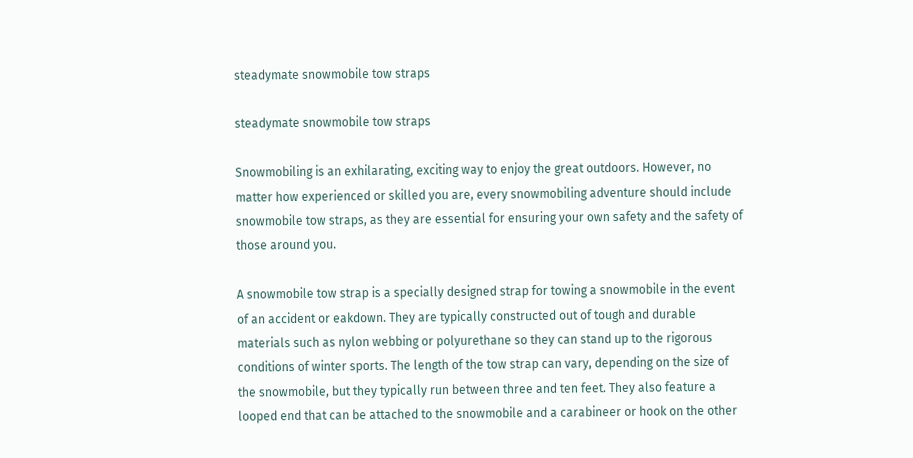steadymate snowmobile tow straps

steadymate snowmobile tow straps

Snowmobiling is an exhilarating, exciting way to enjoy the great outdoors. However, no matter how experienced or skilled you are, every snowmobiling adventure should include snowmobile tow straps, as they are essential for ensuring your own safety and the safety of those around you.

A snowmobile tow strap is a specially designed strap for towing a snowmobile in the event of an accident or eakdown. They are typically constructed out of tough and durable materials such as nylon webbing or polyurethane so they can stand up to the rigorous conditions of winter sports. The length of the tow strap can vary, depending on the size of the snowmobile, but they typically run between three and ten feet. They also feature a looped end that can be attached to the snowmobile and a carabineer or hook on the other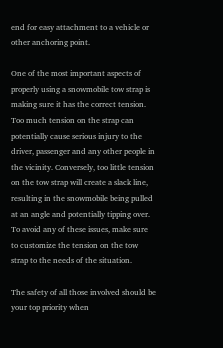end for easy attachment to a vehicle or other anchoring point.

One of the most important aspects of properly using a snowmobile tow strap is making sure it has the correct tension. Too much tension on the strap can potentially cause serious injury to the driver, passenger and any other people in the vicinity. Conversely, too little tension on the tow strap will create a slack line, resulting in the snowmobile being pulled at an angle and potentially tipping over. To avoid any of these issues, make sure to customize the tension on the tow strap to the needs of the situation.

The safety of all those involved should be your top priority when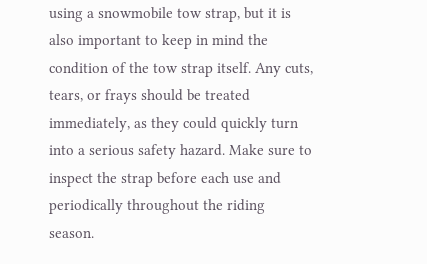using a snowmobile tow strap, but it is also important to keep in mind the condition of the tow strap itself. Any cuts, tears, or frays should be treated immediately, as they could quickly turn into a serious safety hazard. Make sure to inspect the strap before each use and periodically throughout the riding season.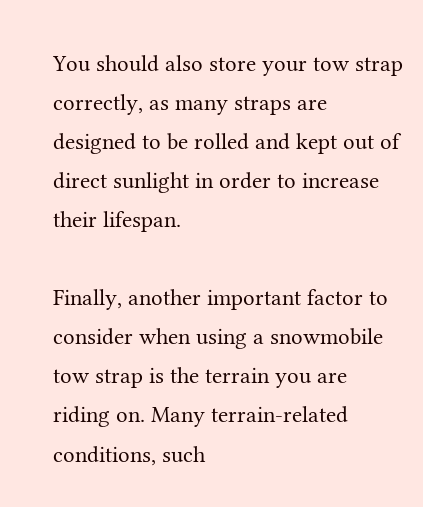You should also store your tow strap correctly, as many straps are designed to be rolled and kept out of direct sunlight in order to increase their lifespan.

Finally, another important factor to consider when using a snowmobile tow strap is the terrain you are riding on. Many terrain-related conditions, such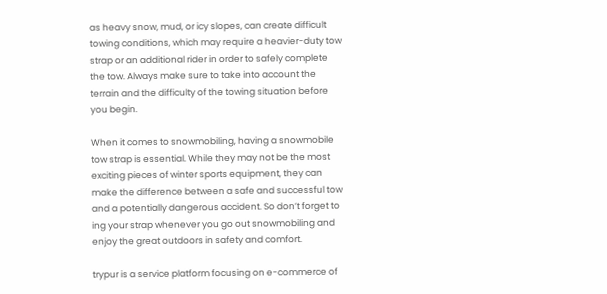as heavy snow, mud, or icy slopes, can create difficult towing conditions, which may require a heavier-duty tow strap or an additional rider in order to safely complete the tow. Always make sure to take into account the terrain and the difficulty of the towing situation before you begin.

When it comes to snowmobiling, having a snowmobile tow strap is essential. While they may not be the most exciting pieces of winter sports equipment, they can make the difference between a safe and successful tow and a potentially dangerous accident. So don’t forget to ing your strap whenever you go out snowmobiling and enjoy the great outdoors in safety and comfort.

trypur is a service platform focusing on e-commerce of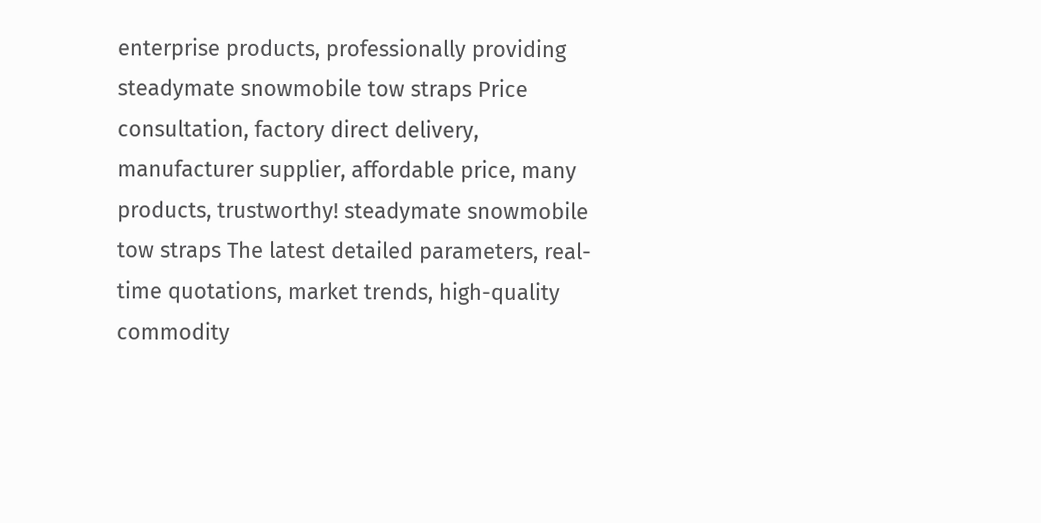enterprise products, professionally providing steadymate snowmobile tow straps Price consultation, factory direct delivery, manufacturer supplier, affordable price, many products, trustworthy! steadymate snowmobile tow straps The latest detailed parameters, real-time quotations, market trends, high-quality commodity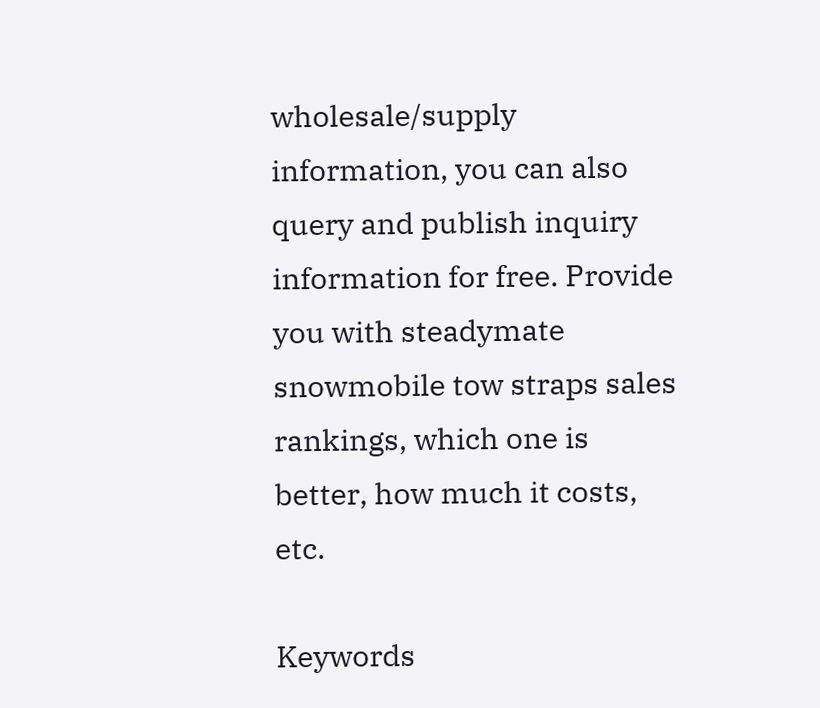wholesale/supply information, you can also query and publish inquiry information for free. Provide you with steadymate snowmobile tow straps sales rankings, which one is better, how much it costs, etc.

Keywords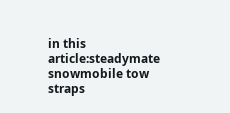in this article:steadymate snowmobile tow straps